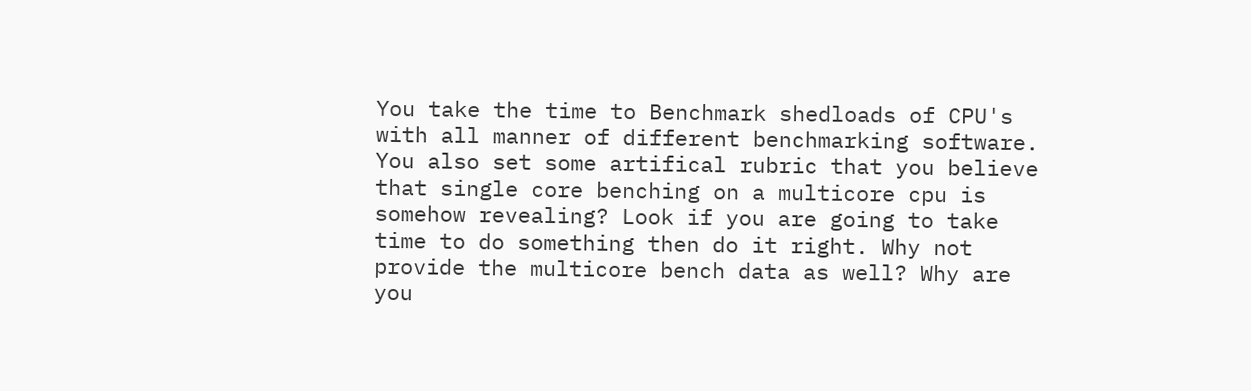You take the time to Benchmark shedloads of CPU's with all manner of different benchmarking software. You also set some artifical rubric that you believe that single core benching on a multicore cpu is somehow revealing? Look if you are going to take time to do something then do it right. Why not provide the multicore bench data as well? Why are you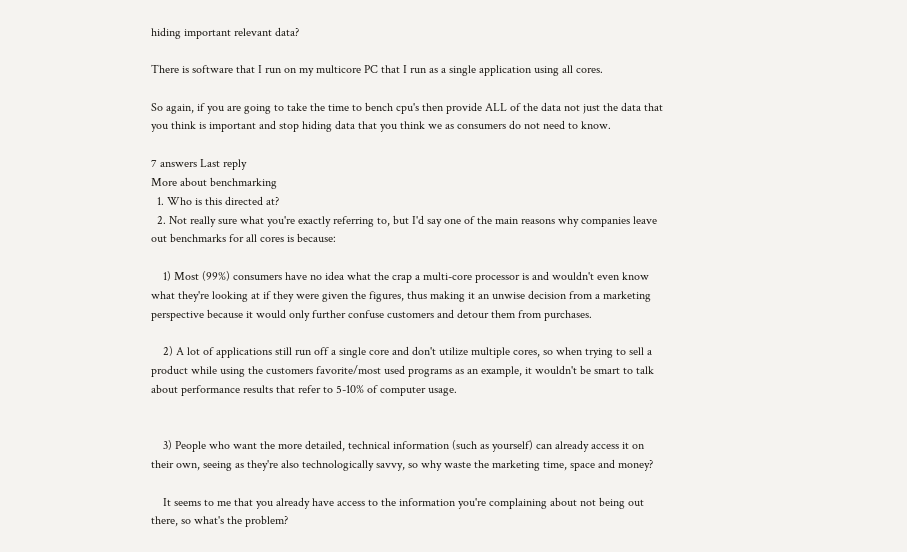hiding important relevant data?

There is software that I run on my multicore PC that I run as a single application using all cores.

So again, if you are going to take the time to bench cpu's then provide ALL of the data not just the data that you think is important and stop hiding data that you think we as consumers do not need to know.

7 answers Last reply
More about benchmarking
  1. Who is this directed at?
  2. Not really sure what you're exactly referring to, but I'd say one of the main reasons why companies leave out benchmarks for all cores is because:

    1) Most (99%) consumers have no idea what the crap a multi-core processor is and wouldn't even know what they're looking at if they were given the figures, thus making it an unwise decision from a marketing perspective because it would only further confuse customers and detour them from purchases.

    2) A lot of applications still run off a single core and don't utilize multiple cores, so when trying to sell a product while using the customers favorite/most used programs as an example, it wouldn't be smart to talk about performance results that refer to 5-10% of computer usage.


    3) People who want the more detailed, technical information (such as yourself) can already access it on their own, seeing as they're also technologically savvy, so why waste the marketing time, space and money?

    It seems to me that you already have access to the information you're complaining about not being out there, so what's the problem?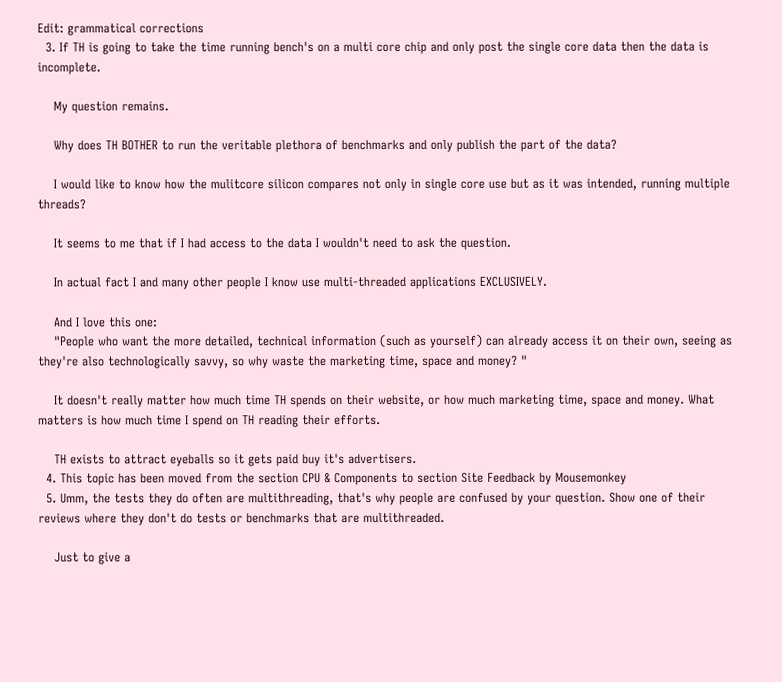Edit: grammatical corrections
  3. If TH is going to take the time running bench's on a multi core chip and only post the single core data then the data is incomplete.

    My question remains.

    Why does TH BOTHER to run the veritable plethora of benchmarks and only publish the part of the data?

    I would like to know how the mulitcore silicon compares not only in single core use but as it was intended, running multiple threads?

    It seems to me that if I had access to the data I wouldn't need to ask the question.

    In actual fact I and many other people I know use multi-threaded applications EXCLUSIVELY.

    And I love this one:
    "People who want the more detailed, technical information (such as yourself) can already access it on their own, seeing as they're also technologically savvy, so why waste the marketing time, space and money? "

    It doesn't really matter how much time TH spends on their website, or how much marketing time, space and money. What matters is how much time I spend on TH reading their efforts.

    TH exists to attract eyeballs so it gets paid buy it's advertisers.
  4. This topic has been moved from the section CPU & Components to section Site Feedback by Mousemonkey
  5. Umm, the tests they do often are multithreading, that's why people are confused by your question. Show one of their reviews where they don't do tests or benchmarks that are multithreaded.

    Just to give a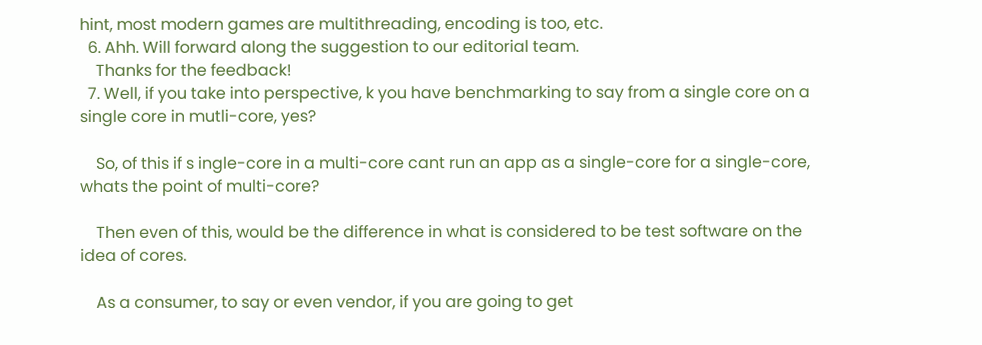hint, most modern games are multithreading, encoding is too, etc.
  6. Ahh. Will forward along the suggestion to our editorial team.
    Thanks for the feedback!
  7. Well, if you take into perspective, k you have benchmarking to say from a single core on a single core in mutli-core, yes?

    So, of this if s ingle-core in a multi-core cant run an app as a single-core for a single-core, whats the point of multi-core?

    Then even of this, would be the difference in what is considered to be test software on the idea of cores.

    As a consumer, to say or even vendor, if you are going to get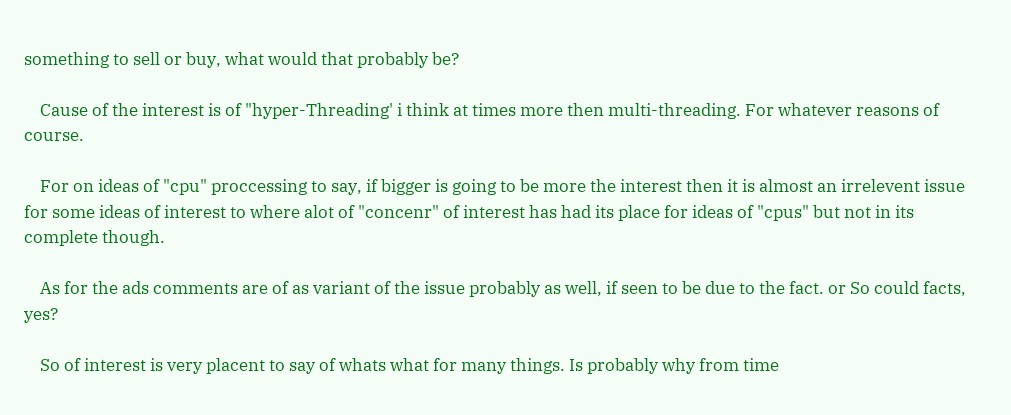something to sell or buy, what would that probably be?

    Cause of the interest is of "hyper-Threading' i think at times more then multi-threading. For whatever reasons of course.

    For on ideas of "cpu" proccessing to say, if bigger is going to be more the interest then it is almost an irrelevent issue for some ideas of interest to where alot of "concenr" of interest has had its place for ideas of "cpus" but not in its complete though.

    As for the ads comments are of as variant of the issue probably as well, if seen to be due to the fact. or So could facts, yes?

    So of interest is very placent to say of whats what for many things. Is probably why from time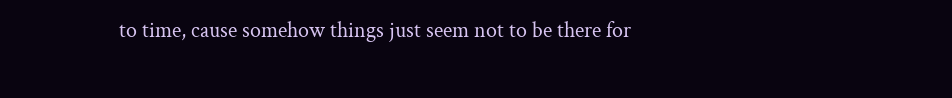to time, cause somehow things just seem not to be there for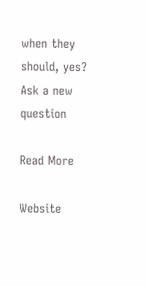when they should, yes?
Ask a new question

Read More

Website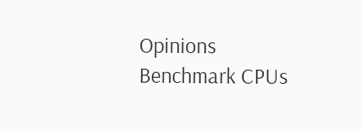Opinions Benchmark CPUs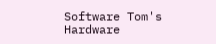Software Tom's Hardware